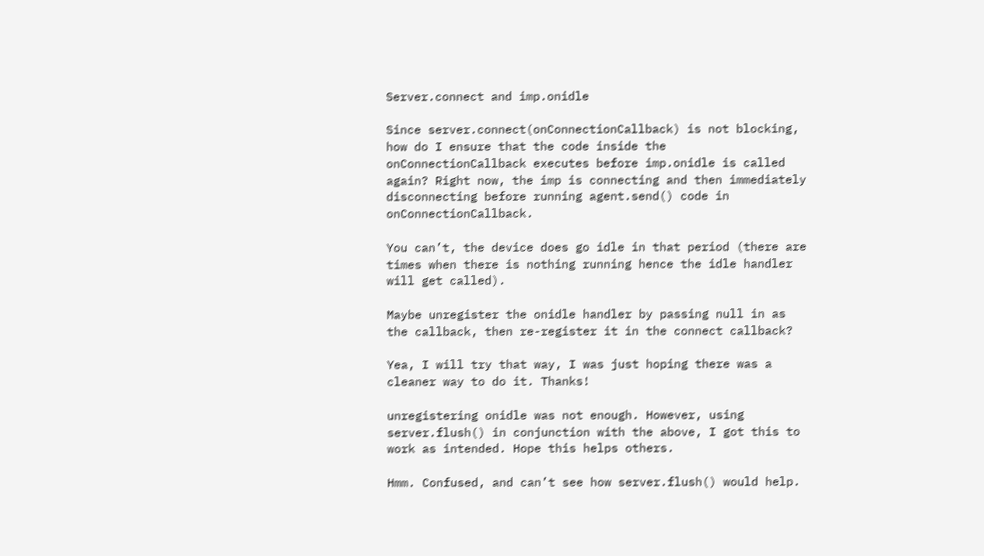Server.connect and imp.onidle

Since server.connect(onConnectionCallback) is not blocking, how do I ensure that the code inside the onConnectionCallback executes before imp.onidle is called again? Right now, the imp is connecting and then immediately disconnecting before running agent.send() code in onConnectionCallback.

You can’t, the device does go idle in that period (there are times when there is nothing running hence the idle handler will get called).

Maybe unregister the onidle handler by passing null in as the callback, then re-register it in the connect callback?

Yea, I will try that way, I was just hoping there was a cleaner way to do it. Thanks!

unregistering onidle was not enough. However, using server.flush() in conjunction with the above, I got this to work as intended. Hope this helps others.

Hmm. Confused, and can’t see how server.flush() would help.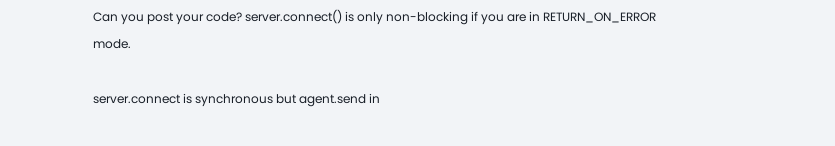Can you post your code? server.connect() is only non-blocking if you are in RETURN_ON_ERROR mode.

server.connect is synchronous but agent.send in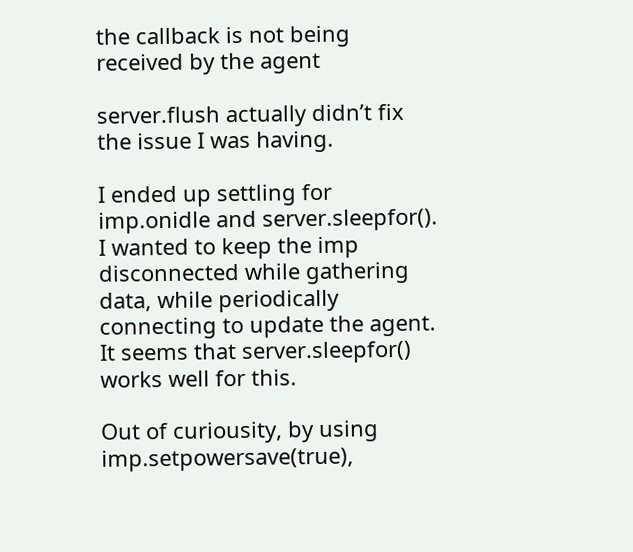the callback is not being received by the agent

server.flush actually didn’t fix the issue I was having.

I ended up settling for imp.onidle and server.sleepfor().
I wanted to keep the imp disconnected while gathering data, while periodically connecting to update the agent. It seems that server.sleepfor() works well for this.

Out of curiousity, by using imp.setpowersave(true),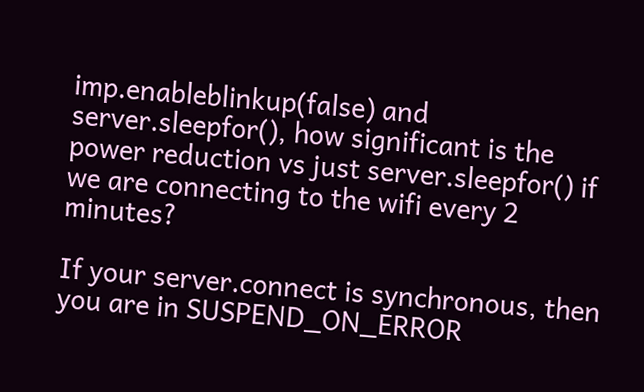imp.enableblinkup(false) and server.sleepfor(), how significant is the power reduction vs just server.sleepfor() if we are connecting to the wifi every 2 minutes?

If your server.connect is synchronous, then you are in SUSPEND_ON_ERROR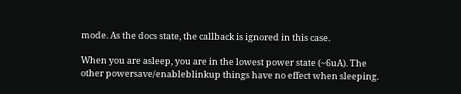mode. As the docs state, the callback is ignored in this case.

When you are asleep, you are in the lowest power state (~6uA). The other powersave/enableblinkup things have no effect when sleeping.